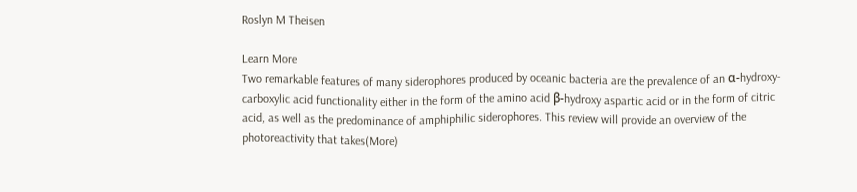Roslyn M Theisen

Learn More
Two remarkable features of many siderophores produced by oceanic bacteria are the prevalence of an α-hydroxy-carboxylic acid functionality either in the form of the amino acid β-hydroxy aspartic acid or in the form of citric acid, as well as the predominance of amphiphilic siderophores. This review will provide an overview of the photoreactivity that takes(More)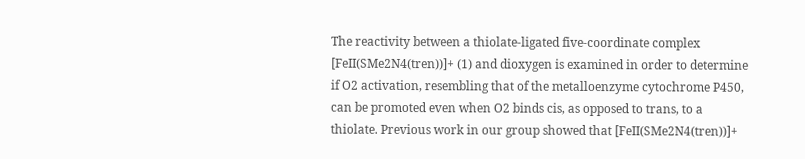The reactivity between a thiolate-ligated five-coordinate complex [FeII(SMe2N4(tren))]+ (1) and dioxygen is examined in order to determine if O2 activation, resembling that of the metalloenzyme cytochrome P450, can be promoted even when O2 binds cis, as opposed to trans, to a thiolate. Previous work in our group showed that [FeII(SMe2N4(tren))]+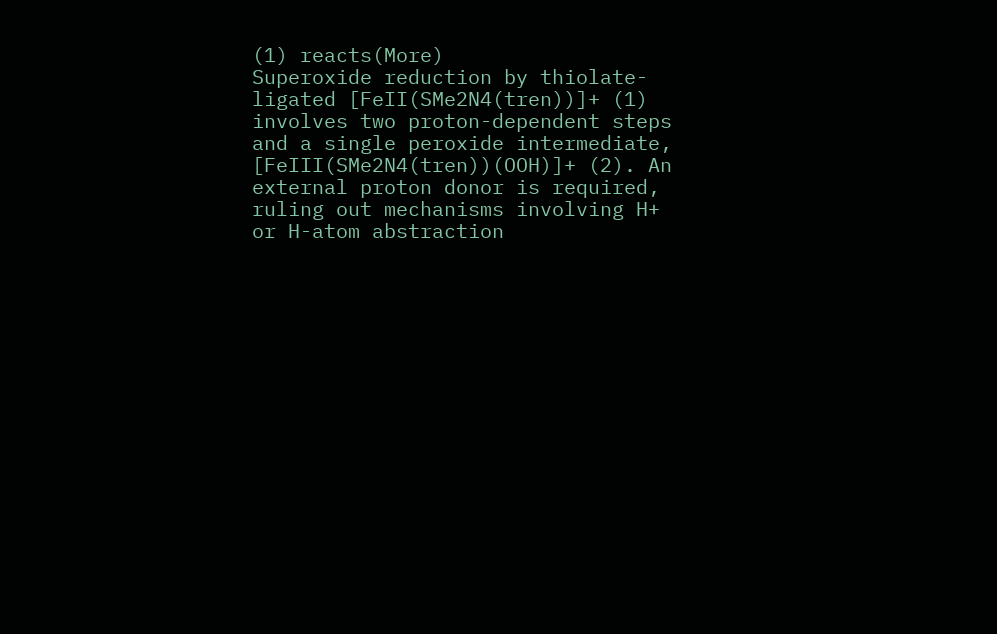(1) reacts(More)
Superoxide reduction by thiolate-ligated [FeII(SMe2N4(tren))]+ (1) involves two proton-dependent steps and a single peroxide intermediate, [FeIII(SMe2N4(tren))(OOH)]+ (2). An external proton donor is required, ruling out mechanisms involving H+ or H-atom abstraction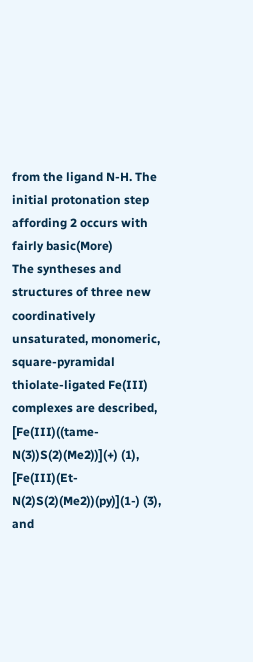from the ligand N-H. The initial protonation step affording 2 occurs with fairly basic(More)
The syntheses and structures of three new coordinatively unsaturated, monomeric, square-pyramidal thiolate-ligated Fe(III) complexes are described, [Fe(III)((tame-N(3))S(2)(Me2))](+) (1), [Fe(III)(Et-N(2)S(2)(Me2))(py)](1-) (3), and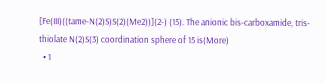[Fe(III)((tame-N(2)S)S(2)(Me2))](2-) (15). The anionic bis-carboxamide, tris-thiolate N(2)S(3) coordination sphere of 15 is(More)
  • 1